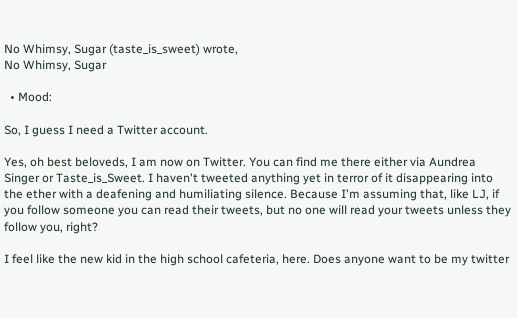No Whimsy, Sugar (taste_is_sweet) wrote,
No Whimsy, Sugar

  • Mood:

So, I guess I need a Twitter account.

Yes, oh best beloveds, I am now on Twitter. You can find me there either via Aundrea Singer or Taste_is_Sweet. I haven't tweeted anything yet in terror of it disappearing into the ether with a deafening and humiliating silence. Because I'm assuming that, like LJ, if you follow someone you can read their tweets, but no one will read your tweets unless they follow you, right?

I feel like the new kid in the high school cafeteria, here. Does anyone want to be my twitter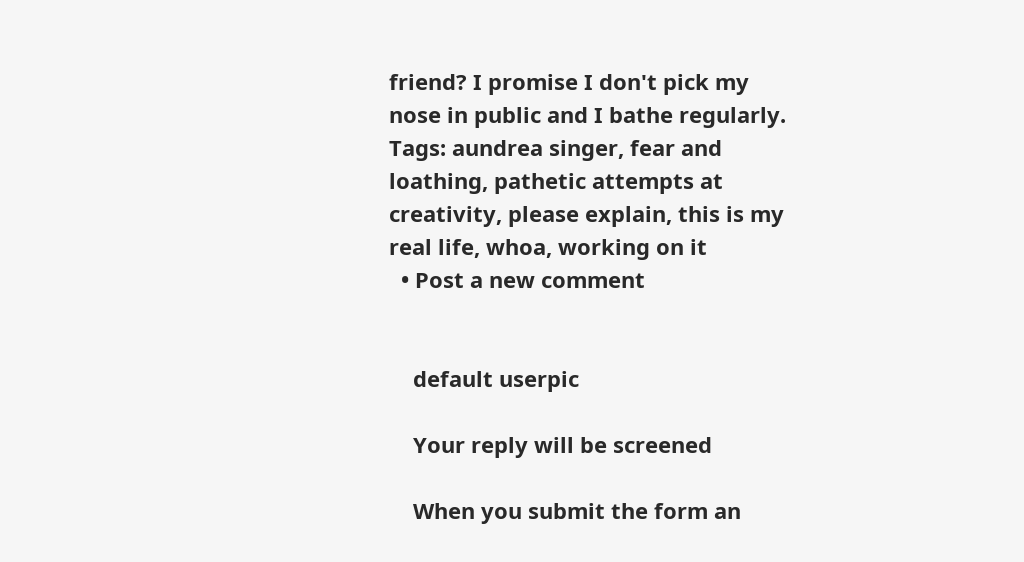friend? I promise I don't pick my nose in public and I bathe regularly.
Tags: aundrea singer, fear and loathing, pathetic attempts at creativity, please explain, this is my real life, whoa, working on it
  • Post a new comment


    default userpic

    Your reply will be screened

    When you submit the form an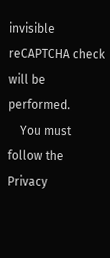invisible reCAPTCHA check will be performed.
    You must follow the Privacy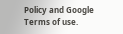Policy and Google Terms of use.